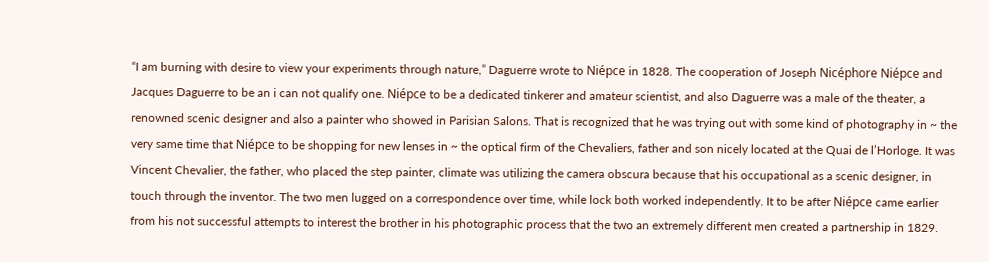“I am burning with desire to view your experiments through nature,” Daguerre wrote to Niépce in 1828. The cooperation of Joseph Nicéphore Niépce and Jacques Daguerre to be an i can not qualify one. Niépce to be a dedicated tinkerer and amateur scientist, and also Daguerre was a male of the theater, a renowned scenic designer and also a painter who showed in Parisian Salons. That is recognized that he was trying out with some kind of photography in ~ the very same time that Niépce to be shopping for new lenses in ~ the optical firm of the Chevaliers, father and son nicely located at the Quai de l’Horloge. It was Vincent Chevalier, the father, who placed the step painter, climate was utilizing the camera obscura because that his occupational as a scenic designer, in touch through the inventor. The two men lugged on a correspondence over time, while lock both worked independently. It to be after Niépce came earlier from his not successful attempts to interest the brother in his photographic process that the two an extremely different men created a partnership in 1829.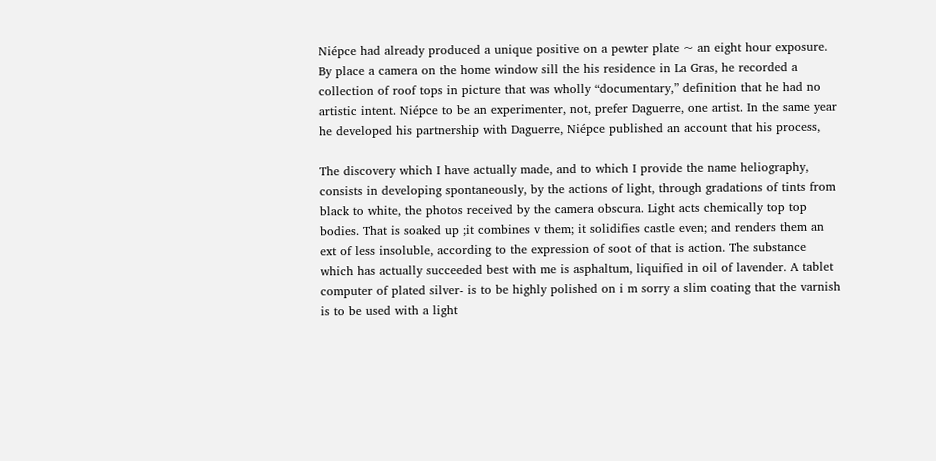Niépce had already produced a unique positive on a pewter plate ~ an eight hour exposure. By place a camera on the home window sill the his residence in La Gras, he recorded a collection of roof tops in picture that was wholly “documentary,” definition that he had no artistic intent. Niépce to be an experimenter, not, prefer Daguerre, one artist. In the same year he developed his partnership with Daguerre, Niépce published an account that his process,

The discovery which I have actually made, and to which I provide the name heliography, consists in developing spontaneously, by the actions of light, through gradations of tints from black to white, the photos received by the camera obscura. Light acts chemically top top bodies. That is soaked up ;it combines v them; it solidifies castle even; and renders them an ext of less insoluble, according to the expression of soot of that is action. The substance which has actually succeeded best with me is asphaltum, liquified in oil of lavender. A tablet computer of plated silver- is to be highly polished on i m sorry a slim coating that the varnish is to be used with a light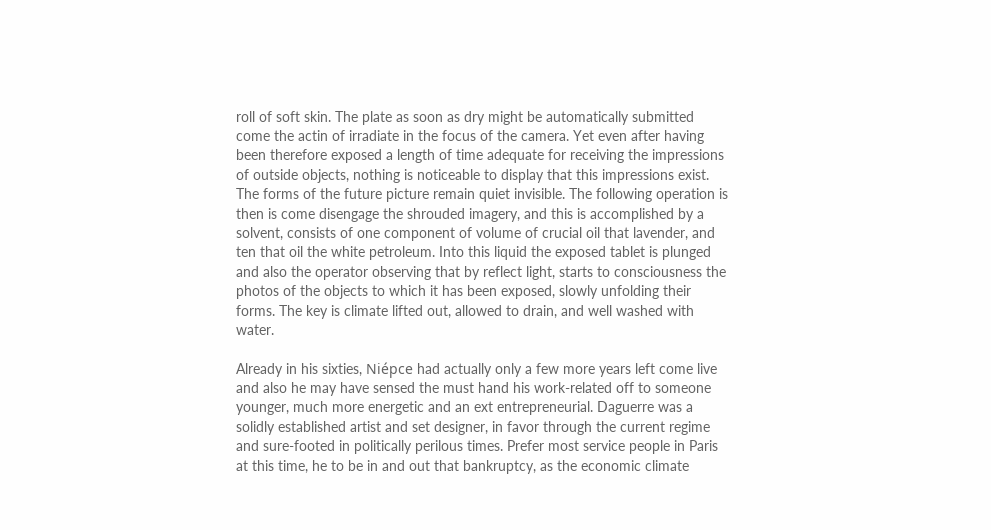roll of soft skin. The plate as soon as dry might be automatically submitted come the actin of irradiate in the focus of the camera. Yet even after having been therefore exposed a length of time adequate for receiving the impressions of outside objects, nothing is noticeable to display that this impressions exist. The forms of the future picture remain quiet invisible. The following operation is then is come disengage the shrouded imagery, and this is accomplished by a solvent, consists of one component of volume of crucial oil that lavender, and ten that oil the white petroleum. Into this liquid the exposed tablet is plunged and also the operator observing that by reflect light, starts to consciousness the photos of the objects to which it has been exposed, slowly unfolding their forms. The key is climate lifted out, allowed to drain, and well washed with water.

Already in his sixties, Niépce had actually only a few more years left come live and also he may have sensed the must hand his work-related off to someone younger, much more energetic and an ext entrepreneurial. Daguerre was a solidly established artist and set designer, in favor through the current regime and sure-footed in politically perilous times. Prefer most service people in Paris at this time, he to be in and out that bankruptcy, as the economic climate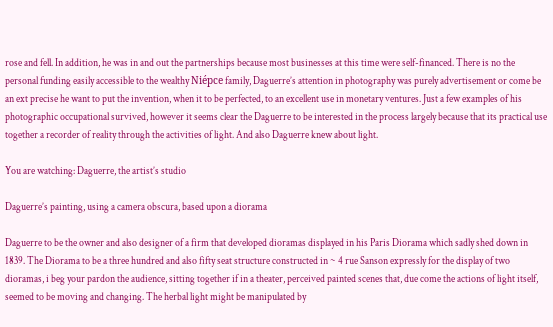rose and fell. In addition, he was in and out the partnerships because most businesses at this time were self-financed. There is no the personal funding easily accessible to the wealthy Niépce family, Daguerre’s attention in photography was purely advertisement or come be an ext precise he want to put the invention, when it to be perfected, to an excellent use in monetary ventures. Just a few examples of his photographic occupational survived, however it seems clear the Daguerre to be interested in the process largely because that its practical use together a recorder of reality through the activities of light. And also Daguerre knew about light.

You are watching: Daguerre, the artist’s studio

Daguerre’s painting, using a camera obscura, based upon a diorama

Daguerre to be the owner and also designer of a firm that developed dioramas displayed in his Paris Diorama which sadly shed down in 1839. The Diorama to be a three hundred and also fifty seat structure constructed in ~ 4 rue Sanson expressly for the display of two dioramas, i beg your pardon the audience, sitting together if in a theater, perceived painted scenes that, due come the actions of light itself, seemed to be moving and changing. The herbal light might be manipulated by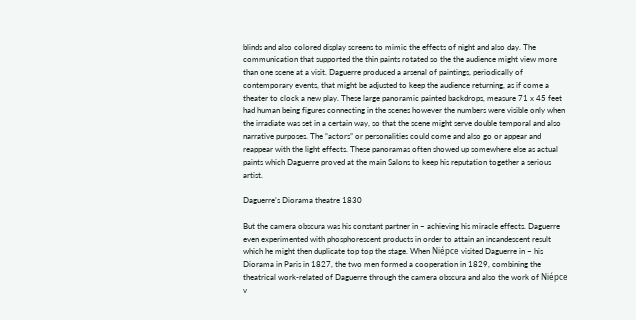blinds and also colored display screens to mimic the effects of night and also day. The communication that supported the thin paints rotated so the the audience might view more than one scene at a visit. Daguerre produced a arsenal of paintings, periodically of contemporary events, that might be adjusted to keep the audience returning, as if come a theater to clock a new play. These large panoramic painted backdrops, measure 71 x 45 feet had human being figures connecting in the scenes however the numbers were visible only when the irradiate was set in a certain way, so that the scene might serve double temporal and also narrative purposes. The “actors” or personalities could come and also go or appear and reappear with the light effects. These panoramas often showed up somewhere else as actual paints which Daguerre proved at the main Salons to keep his reputation together a serious artist.

Daguerre’s Diorama theatre 1830

But the camera obscura was his constant partner in ~ achieving his miracle effects. Daguerre even experimented with phosphorescent products in order to attain an incandescent result which he might then duplicate top top the stage. When Niépce visited Daguerre in ~ his Diorama in Paris in 1827, the two men formed a cooperation in 1829, combining the theatrical work-related of Daguerre through the camera obscura and also the work of Niépce v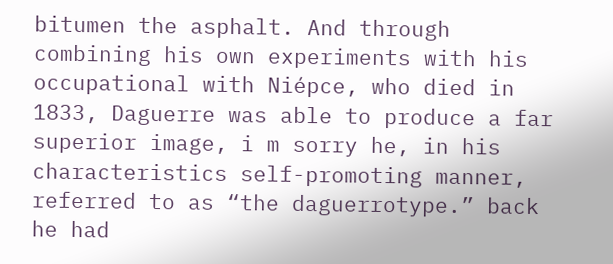bitumen the asphalt. And through combining his own experiments with his occupational with Niépce, who died in 1833, Daguerre was able to produce a far superior image, i m sorry he, in his characteristics self-promoting manner, referred to as “the daguerrotype.” back he had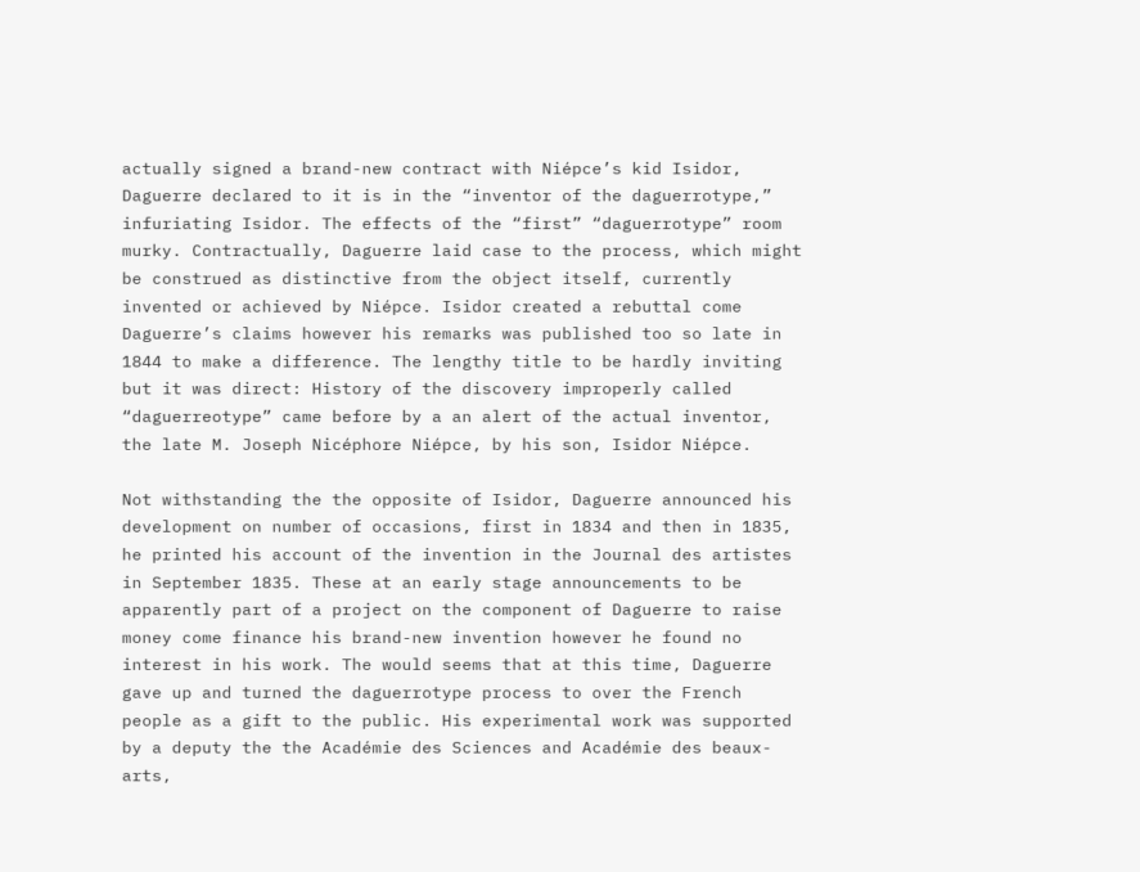actually signed a brand-new contract with Niépce’s kid Isidor, Daguerre declared to it is in the “inventor of the daguerrotype,” infuriating Isidor. The effects of the “first” “daguerrotype” room murky. Contractually, Daguerre laid case to the process, which might be construed as distinctive from the object itself, currently invented or achieved by Niépce. Isidor created a rebuttal come Daguerre’s claims however his remarks was published too so late in 1844 to make a difference. The lengthy title to be hardly inviting but it was direct: History of the discovery improperly called “daguerreotype” came before by a an alert of the actual inventor, the late M. Joseph Nicéphore Niépce, by his son, Isidor Niépce.

Not withstanding the the opposite of Isidor, Daguerre announced his development on number of occasions, first in 1834 and then in 1835, he printed his account of the invention in the Journal des artistes in September 1835. These at an early stage announcements to be apparently part of a project on the component of Daguerre to raise money come finance his brand-new invention however he found no interest in his work. The would seems that at this time, Daguerre gave up and turned the daguerrotype process to over the French people as a gift to the public. His experimental work was supported by a deputy the the Académie des Sciences and Académie des beaux-arts,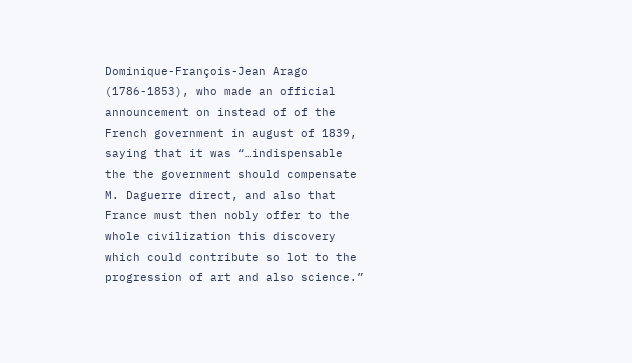Dominique-François-Jean Arago (1786-1853), who made an official announcement on instead of of the French government in august of 1839, saying that it was “…indispensable the the government should compensate M. Daguerre direct, and also that France must then nobly offer to the whole civilization this discovery which could contribute so lot to the progression of art and also science.”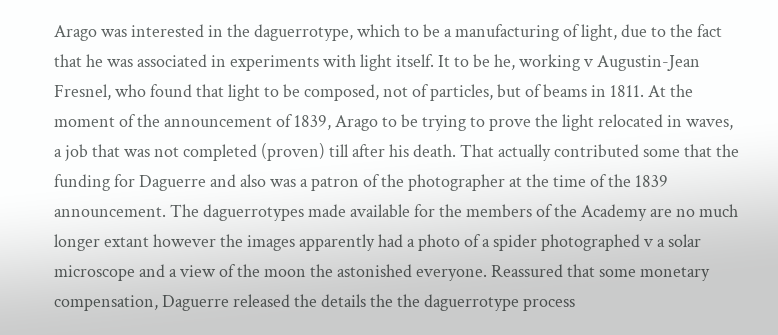Arago was interested in the daguerrotype, which to be a manufacturing of light, due to the fact that he was associated in experiments with light itself. It to be he, working v Augustin-Jean Fresnel, who found that light to be composed, not of particles, but of beams in 1811. At the moment of the announcement of 1839, Arago to be trying to prove the light relocated in waves, a job that was not completed (proven) till after his death. That actually contributed some that the funding for Daguerre and also was a patron of the photographer at the time of the 1839 announcement. The daguerrotypes made available for the members of the Academy are no much longer extant however the images apparently had a photo of a spider photographed v a solar microscope and a view of the moon the astonished everyone. Reassured that some monetary compensation, Daguerre released the details the the daguerrotype process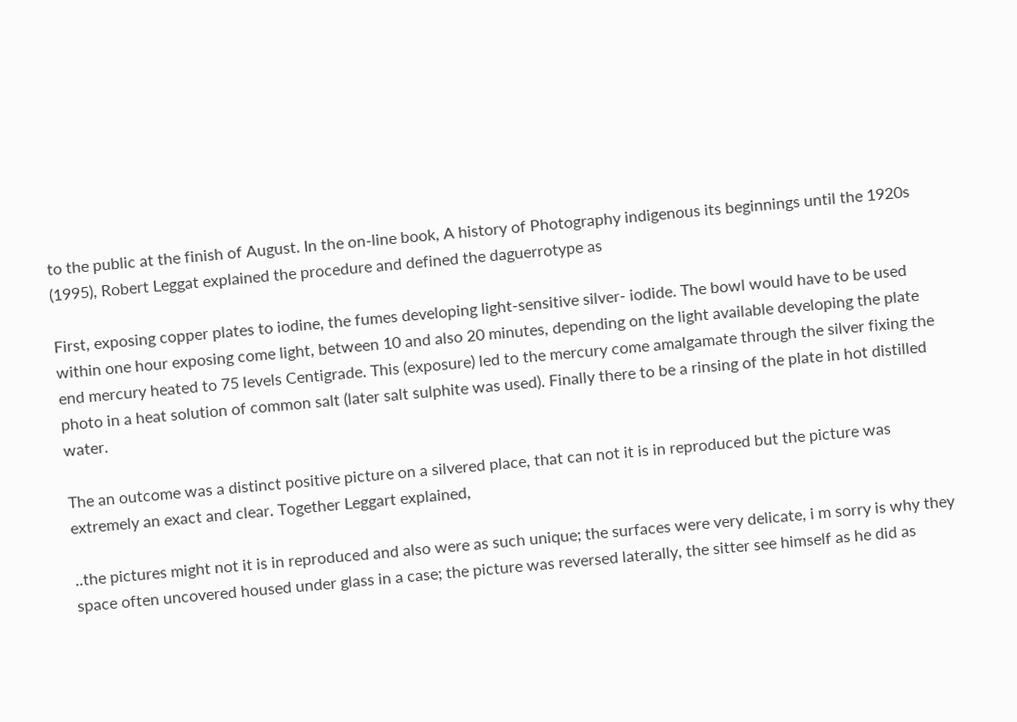to the public at the finish of August. In the on-line book, A history of Photography indigenous its beginnings until the 1920s (1995), Robert Leggat explained the procedure and defined the daguerrotype as

First, exposing copper plates to iodine, the fumes developing light-sensitive silver- iodide. The bowl would have to be used within one hour exposing come light, between 10 and also 20 minutes, depending on the light available developing the plate end mercury heated to 75 levels Centigrade. This (exposure) led to the mercury come amalgamate through the silver fixing the photo in a heat solution of common salt (later salt sulphite was used). Finally there to be a rinsing of the plate in hot distilled water.

The an outcome was a distinct positive picture on a silvered place, that can not it is in reproduced but the picture was extremely an exact and clear. Together Leggart explained,

..the pictures might not it is in reproduced and also were as such unique; the surfaces were very delicate, i m sorry is why they space often uncovered housed under glass in a case; the picture was reversed laterally, the sitter see himself as he did as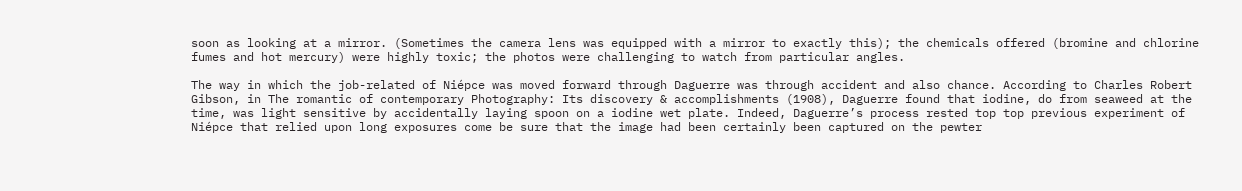soon as looking at a mirror. (Sometimes the camera lens was equipped with a mirror to exactly this); the chemicals offered (bromine and chlorine fumes and hot mercury) were highly toxic; the photos were challenging to watch from particular angles.

The way in which the job-related of Niépce was moved forward through Daguerre was through accident and also chance. According to Charles Robert Gibson, in The romantic of contemporary Photography: Its discovery & accomplishments (1908), Daguerre found that iodine, do from seaweed at the time, was light sensitive by accidentally laying spoon on a iodine wet plate. Indeed, Daguerre’s process rested top top previous experiment of Niépce that relied upon long exposures come be sure that the image had been certainly been captured on the pewter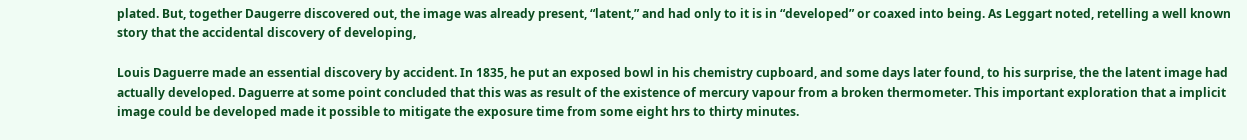plated. But, together Daugerre discovered out, the image was already present, “latent,” and had only to it is in “developed” or coaxed into being. As Leggart noted, retelling a well known story that the accidental discovery of developing,

Louis Daguerre made an essential discovery by accident. In 1835, he put an exposed bowl in his chemistry cupboard, and some days later found, to his surprise, the the latent image had actually developed. Daguerre at some point concluded that this was as result of the existence of mercury vapour from a broken thermometer. This important exploration that a implicit image could be developed made it possible to mitigate the exposure time from some eight hrs to thirty minutes.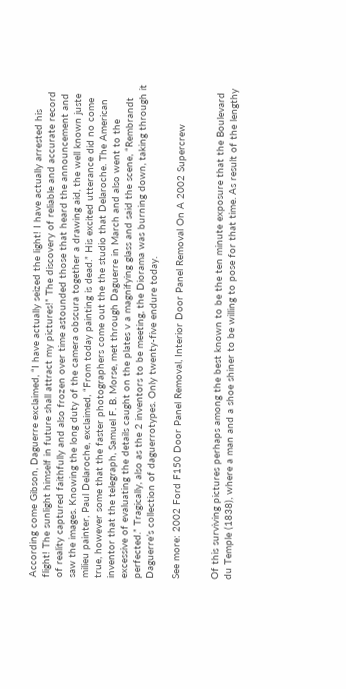According come Gibson, Daguerre exclaimed, “I have actually seized the light! I have actually arrested his flight! The sunlight himself in future shall attract my pictures!” The discovery of reliable and accurate record of reality captured faithfully and also frozen over time astounded those that heard the announcement and saw the images. Knowing the long duty of the camera obscura together a drawing aid, the well known juste milieu painter, Paul Delaroche, exclaimed, “From today painting is dead.” His excited utterance did no come true, however some that the faster photographers come out the the studio that Delaroche. The American inventor that the telegraph, Samuel F. B. Morse, met through Daguerre in March and also went to the excessive of evaluating the details caught on the plates v a magnifying glass and said the scene, “Rembrandt perfected.” Tragically, also as the 2 inventors to be meeting, the Diorama was burning down, taking through it Daguerre’s collection of daguerrotypes. Only twenty-five endure today.

See more: 2002 Ford F150 Door Panel Removal, Interior Door Panel Removal On A 2002 Supercrew


Of this surviving pictures perhaps among the best known to be the ten minute exposure that the Boulevard du Temple (1838), where a man and a shoe shiner to be willing to pose for that time. As result of the lengthy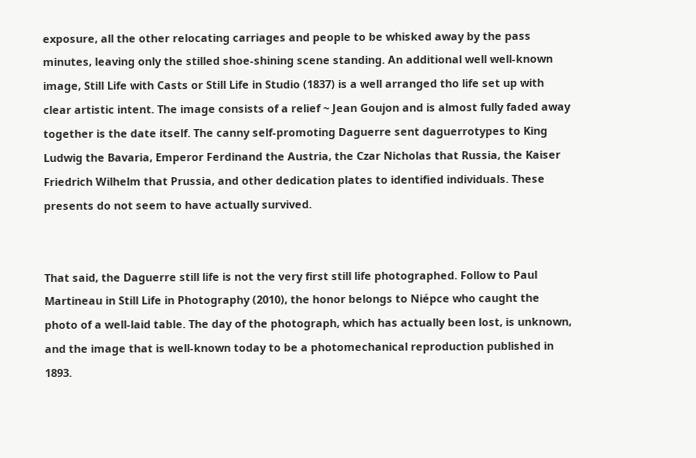exposure, all the other relocating carriages and people to be whisked away by the pass minutes, leaving only the stilled shoe-shining scene standing. An additional well well-known image, Still Life with Casts or Still Life in Studio (1837) is a well arranged tho life set up with clear artistic intent. The image consists of a relief ~ Jean Goujon and is almost fully faded away together is the date itself. The canny self-promoting Daguerre sent daguerrotypes to King Ludwig the Bavaria, Emperor Ferdinand the Austria, the Czar Nicholas that Russia, the Kaiser Friedrich Wilhelm that Prussia, and other dedication plates to identified individuals. These presents do not seem to have actually survived.


That said, the Daguerre still life is not the very first still life photographed. Follow to Paul Martineau in Still Life in Photography (2010), the honor belongs to Niépce who caught the photo of a well-laid table. The day of the photograph, which has actually been lost, is unknown, and the image that is well-known today to be a photomechanical reproduction published in 1893.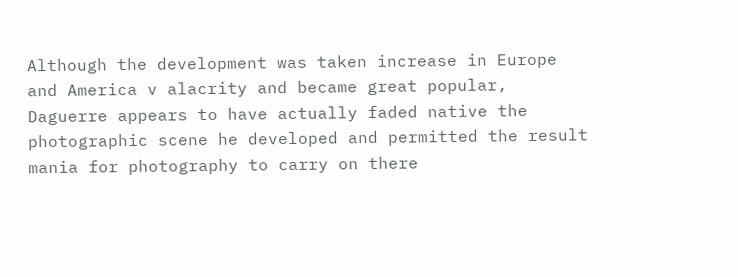Although the development was taken increase in Europe and America v alacrity and became great popular, Daguerre appears to have actually faded native the photographic scene he developed and permitted the result mania for photography to carry on there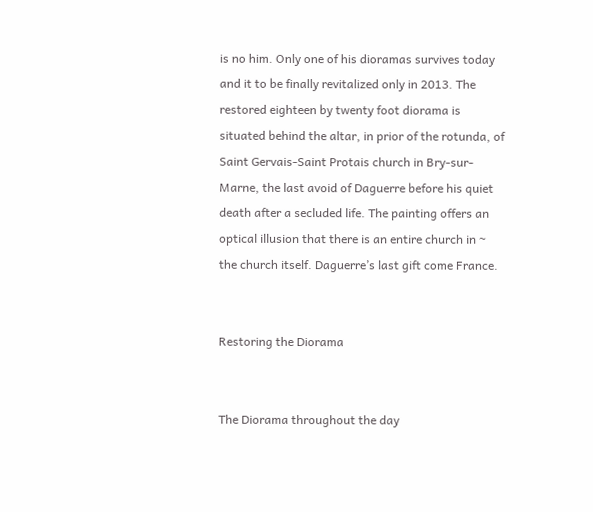is no him. Only one of his dioramas survives today and it to be finally revitalized only in 2013. The restored eighteen by twenty foot diorama is situated behind the altar, in prior of the rotunda, of Saint Gervais-Saint Protais church in Bry-sur-Marne, the last avoid of Daguerre before his quiet death after a secluded life. The painting offers an optical illusion that there is an entire church in ~ the church itself. Daguerre’s last gift come France.


Restoring the Diorama


The Diorama throughout the day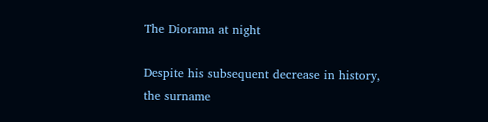The Diorama at night

Despite his subsequent decrease in history, the surname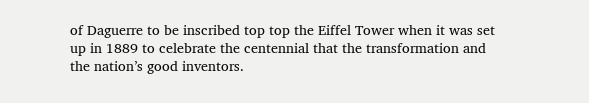of Daguerre to be inscribed top top the Eiffel Tower when it was set up in 1889 to celebrate the centennial that the transformation and the nation’s good inventors.